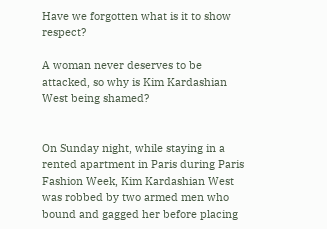Have we forgotten what is it to show respect?

A woman never deserves to be attacked, so why is Kim Kardashian West being shamed?


On Sunday night, while staying in a rented apartment in Paris during Paris Fashion Week, Kim Kardashian West was robbed by two armed men who bound and gagged her before placing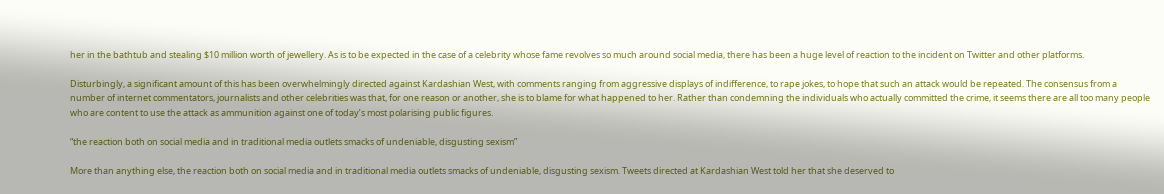her in the bathtub and stealing $10 million worth of jewellery. As is to be expected in the case of a celebrity whose fame revolves so much around social media, there has been a huge level of reaction to the incident on Twitter and other platforms.

Disturbingly, a significant amount of this has been overwhelmingly directed against Kardashian West, with comments ranging from aggressive displays of indifference, to rape jokes, to hope that such an attack would be repeated. The consensus from a number of internet commentators, journalists and other celebrities was that, for one reason or another, she is to blame for what happened to her. Rather than condemning the individuals who actually committed the crime, it seems there are all too many people who are content to use the attack as ammunition against one of today’s most polarising public figures.

“the reaction both on social media and in traditional media outlets smacks of undeniable, disgusting sexism”

More than anything else, the reaction both on social media and in traditional media outlets smacks of undeniable, disgusting sexism. Tweets directed at Kardashian West told her that she deserved to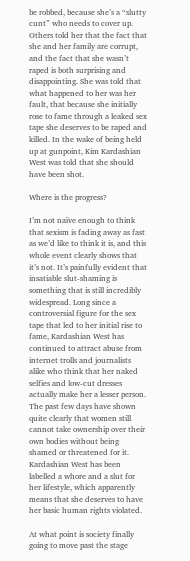be robbed, because she’s a “slutty cunt” who needs to cover up. Others told her that the fact that she and her family are corrupt, and the fact that she wasn’t raped is both surprising and disappointing. She was told that what happened to her was her fault, that because she initially rose to fame through a leaked sex tape she deserves to be raped and killed. In the wake of being held up at gunpoint, Kim Kardashian West was told that she should have been shot.

Where is the progress?

I’m not naïve enough to think that sexism is fading away as fast as we’d like to think it is, and this whole event clearly shows that it’s not. It’s painfully evident that insatiable slut-shaming is something that is still incredibly widespread. Long since a controversial figure for the sex tape that led to her initial rise to fame, Kardashian West has continued to attract abuse from internet trolls and journalists alike who think that her naked selfies and low-cut dresses actually make her a lesser person. The past few days have shown quite clearly that women still cannot take ownership over their own bodies without being shamed or threatened for it. Kardashian West has been labelled a whore and a slut for her lifestyle, which apparently means that she deserves to have her basic human rights violated.

At what point is society finally going to move past the stage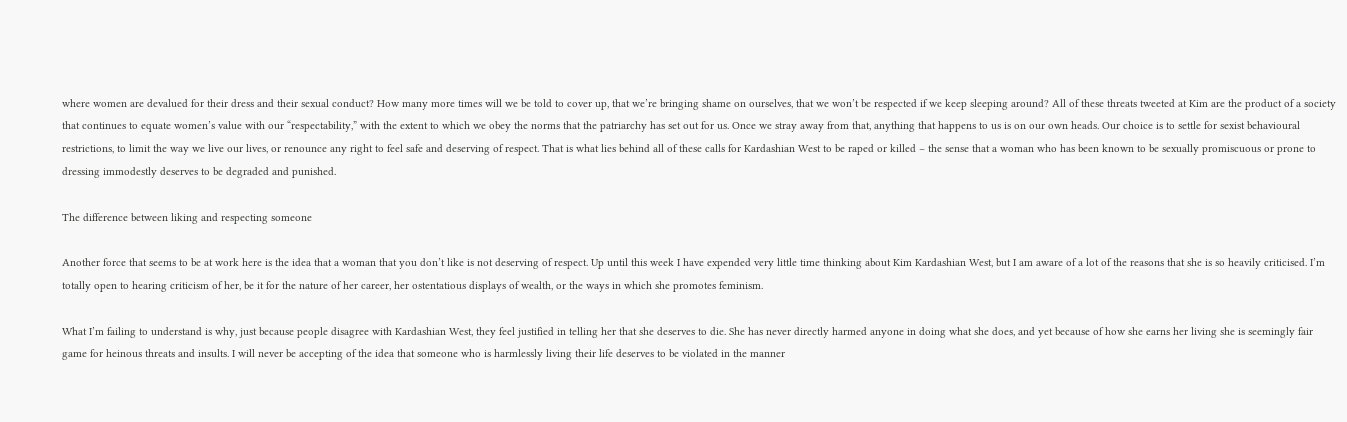where women are devalued for their dress and their sexual conduct? How many more times will we be told to cover up, that we’re bringing shame on ourselves, that we won’t be respected if we keep sleeping around? All of these threats tweeted at Kim are the product of a society that continues to equate women’s value with our “respectability,” with the extent to which we obey the norms that the patriarchy has set out for us. Once we stray away from that, anything that happens to us is on our own heads. Our choice is to settle for sexist behavioural restrictions, to limit the way we live our lives, or renounce any right to feel safe and deserving of respect. That is what lies behind all of these calls for Kardashian West to be raped or killed – the sense that a woman who has been known to be sexually promiscuous or prone to dressing immodestly deserves to be degraded and punished.

The difference between liking and respecting someone

Another force that seems to be at work here is the idea that a woman that you don’t like is not deserving of respect. Up until this week I have expended very little time thinking about Kim Kardashian West, but I am aware of a lot of the reasons that she is so heavily criticised. I’m totally open to hearing criticism of her, be it for the nature of her career, her ostentatious displays of wealth, or the ways in which she promotes feminism.

What I’m failing to understand is why, just because people disagree with Kardashian West, they feel justified in telling her that she deserves to die. She has never directly harmed anyone in doing what she does, and yet because of how she earns her living she is seemingly fair game for heinous threats and insults. I will never be accepting of the idea that someone who is harmlessly living their life deserves to be violated in the manner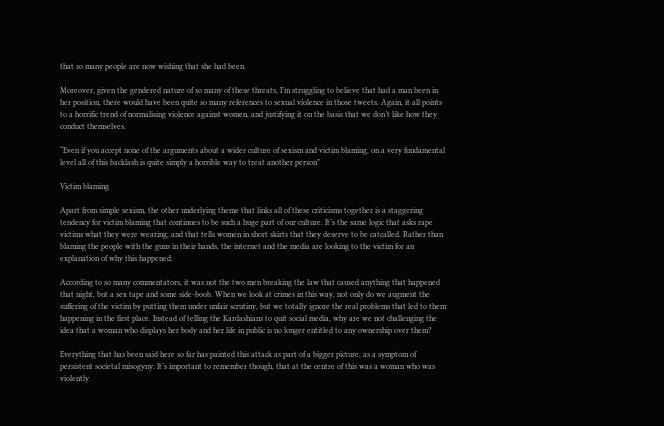that so many people are now wishing that she had been.

Moreover, given the gendered nature of so many of these threats, I’m struggling to believe that had a man been in her position, there would have been quite so many references to sexual violence in those tweets. Again, it all points to a horrific trend of normalising violence against women, and justifying it on the basis that we don’t like how they conduct themselves.

“Even if you accept none of the arguments about a wider culture of sexism and victim blaming, on a very fundamental level all of this backlash is quite simply a horrible way to treat another person”

Victim blaming

Apart from simple sexism, the other underlying theme that links all of these criticisms together is a staggering tendency for victim blaming that continues to be such a huge part of our culture. It’s the same logic that asks rape victims what they were wearing, and that tells women in short skirts that they deserve to be catcalled. Rather than blaming the people with the guns in their hands, the internet and the media are looking to the victim for an explanation of why this happened.

According to so many commentators, it was not the two men breaking the law that caused anything that happened that night, but a sex tape and some side-boob. When we look at crimes in this way, not only do we augment the suffering of the victim by putting them under unfair scrutiny, but we totally ignore the real problems that led to them happening in the first place. Instead of telling the Kardashians to quit social media, why are we not challenging the idea that a woman who displays her body and her life in public is no longer entitled to any ownership over them?

Everything that has been said here so far has painted this attack as part of a bigger picture, as a symptom of persistent societal misogyny. It’s important to remember though, that at the centre of this was a woman who was violently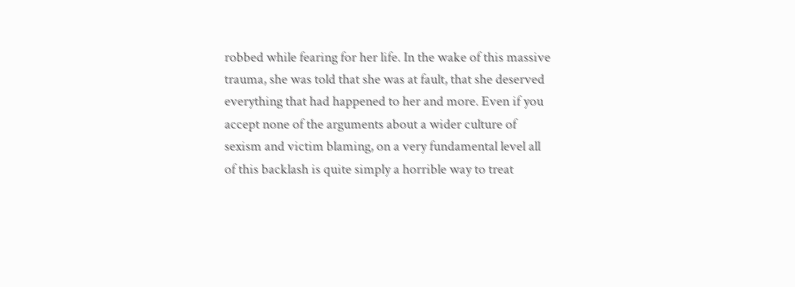robbed while fearing for her life. In the wake of this massive trauma, she was told that she was at fault, that she deserved everything that had happened to her and more. Even if you accept none of the arguments about a wider culture of sexism and victim blaming, on a very fundamental level all of this backlash is quite simply a horrible way to treat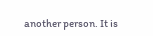another person. It is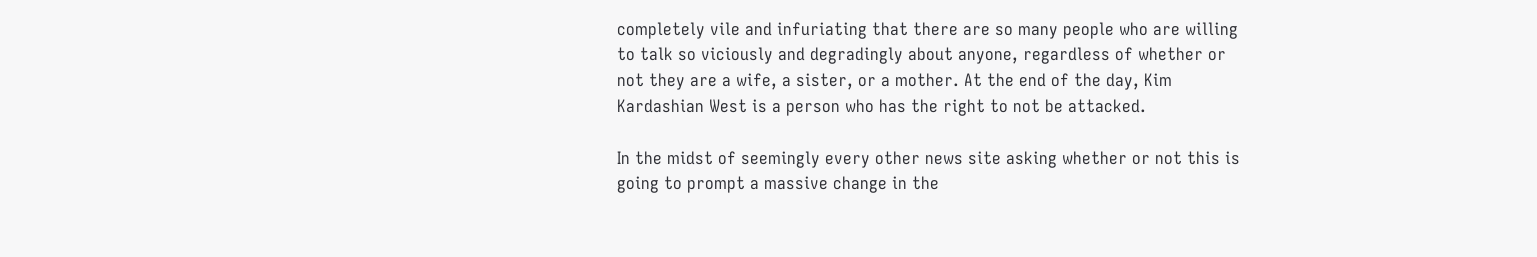completely vile and infuriating that there are so many people who are willing to talk so viciously and degradingly about anyone, regardless of whether or not they are a wife, a sister, or a mother. At the end of the day, Kim Kardashian West is a person who has the right to not be attacked.

In the midst of seemingly every other news site asking whether or not this is going to prompt a massive change in the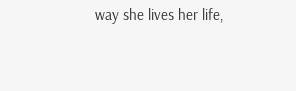way she lives her life,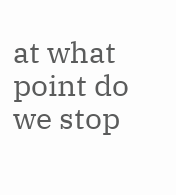at what point do we stop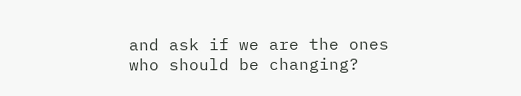and ask if we are the ones who should be changing?